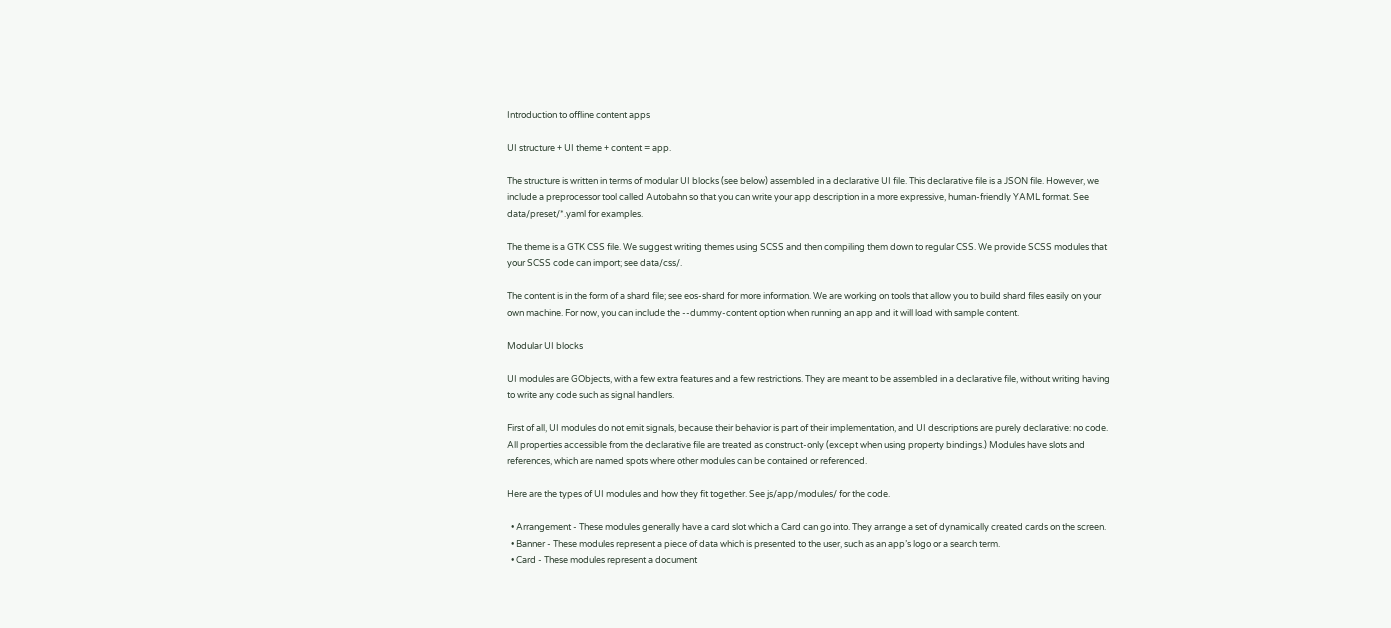Introduction to offline content apps

UI structure + UI theme + content = app.

The structure is written in terms of modular UI blocks (see below) assembled in a declarative UI file. This declarative file is a JSON file. However, we include a preprocessor tool called Autobahn so that you can write your app description in a more expressive, human-friendly YAML format. See data/preset/*.yaml for examples.

The theme is a GTK CSS file. We suggest writing themes using SCSS and then compiling them down to regular CSS. We provide SCSS modules that your SCSS code can import; see data/css/.

The content is in the form of a shard file; see eos-shard for more information. We are working on tools that allow you to build shard files easily on your own machine. For now, you can include the --dummy-content option when running an app and it will load with sample content.

Modular UI blocks

UI modules are GObjects, with a few extra features and a few restrictions. They are meant to be assembled in a declarative file, without writing having to write any code such as signal handlers.

First of all, UI modules do not emit signals, because their behavior is part of their implementation, and UI descriptions are purely declarative: no code. All properties accessible from the declarative file are treated as construct-only (except when using property bindings.) Modules have slots and references, which are named spots where other modules can be contained or referenced.

Here are the types of UI modules and how they fit together. See js/app/modules/ for the code.

  • Arrangement - These modules generally have a card slot which a Card can go into. They arrange a set of dynamically created cards on the screen.
  • Banner - These modules represent a piece of data which is presented to the user, such as an app’s logo or a search term.
  • Card - These modules represent a document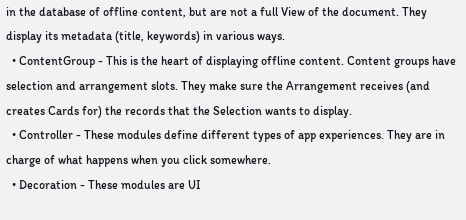in the database of offline content, but are not a full View of the document. They display its metadata (title, keywords) in various ways.
  • ContentGroup - This is the heart of displaying offline content. Content groups have selection and arrangement slots. They make sure the Arrangement receives (and creates Cards for) the records that the Selection wants to display.
  • Controller - These modules define different types of app experiences. They are in charge of what happens when you click somewhere.
  • Decoration - These modules are UI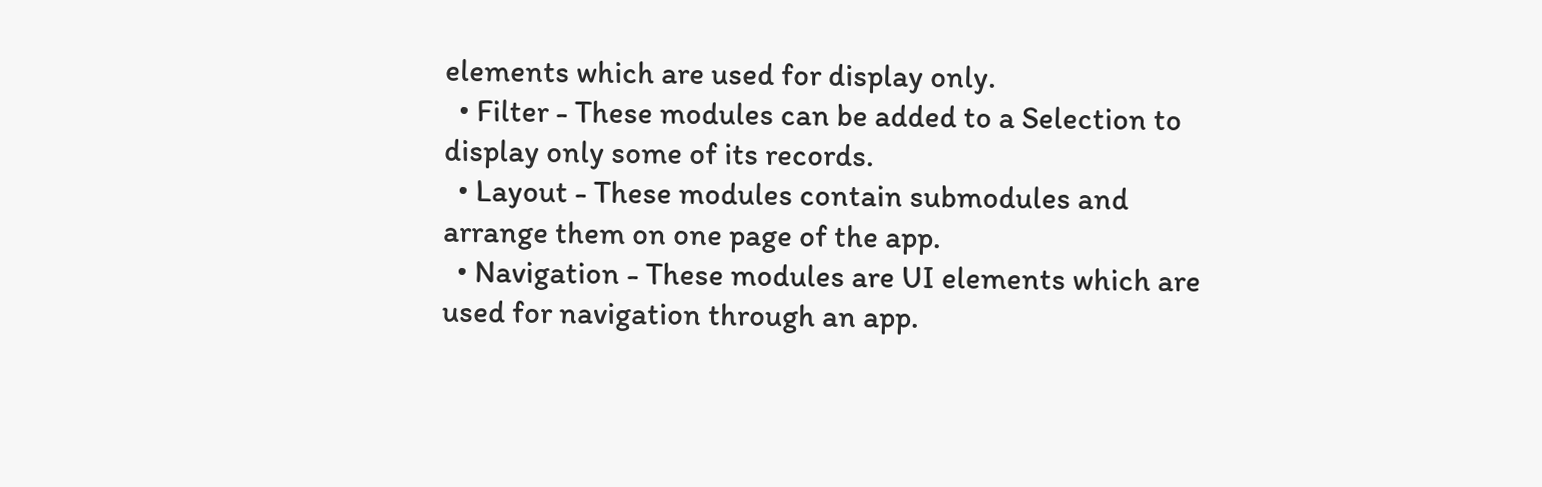elements which are used for display only.
  • Filter - These modules can be added to a Selection to display only some of its records.
  • Layout - These modules contain submodules and arrange them on one page of the app.
  • Navigation - These modules are UI elements which are used for navigation through an app.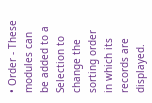• Order - These modules can be added to a Selection to change the sorting order in which its records are displayed.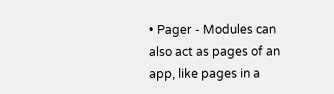• Pager - Modules can also act as pages of an app, like pages in a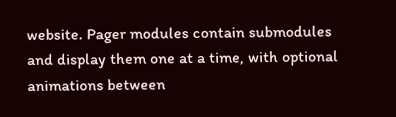website. Pager modules contain submodules and display them one at a time, with optional animations between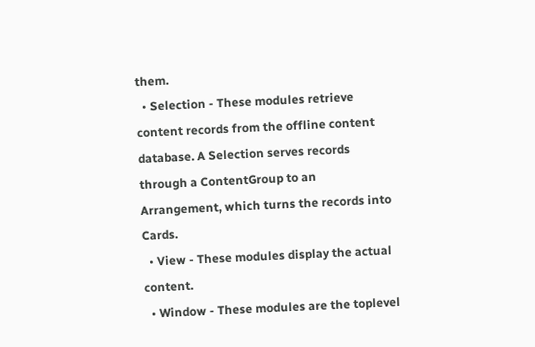them.
  • Selection - These modules retrieve content records from the offline content database. A Selection serves records through a ContentGroup to an Arrangement, which turns the records into Cards.
  • View - These modules display the actual content.
  • Window - These modules are the toplevel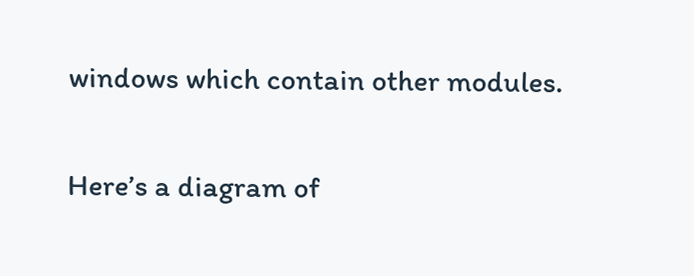windows which contain other modules.

Here’s a diagram of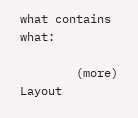what contains what:

        (more) Layout